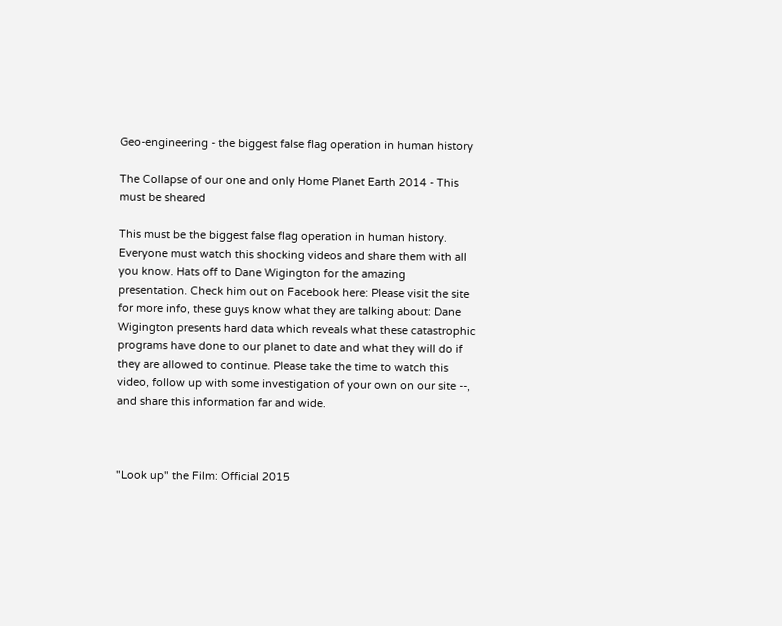Geo-engineering - the biggest false flag operation in human history

The Collapse of our one and only Home Planet Earth 2014 - This must be sheared

This must be the biggest false flag operation in human history. Everyone must watch this shocking videos and share them with all you know. Hats off to Dane Wigington for the amazing presentation. Check him out on Facebook here: Please visit the site for more info, these guys know what they are talking about: Dane Wigington presents hard data which reveals what these catastrophic programs have done to our planet to date and what they will do if they are allowed to continue. Please take the time to watch this video, follow up with some investigation of your own on our site --, and share this information far and wide.



"Look up" the Film: Official 2015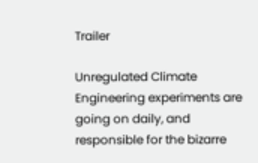Trailer

Unregulated Climate Engineering experiments are going on daily, and responsible for the bizarre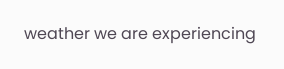weather we are experiencing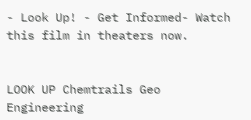- Look Up! - Get Informed- Watch this film in theaters now.


LOOK UP Chemtrails Geo Engineering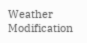Weather Modification